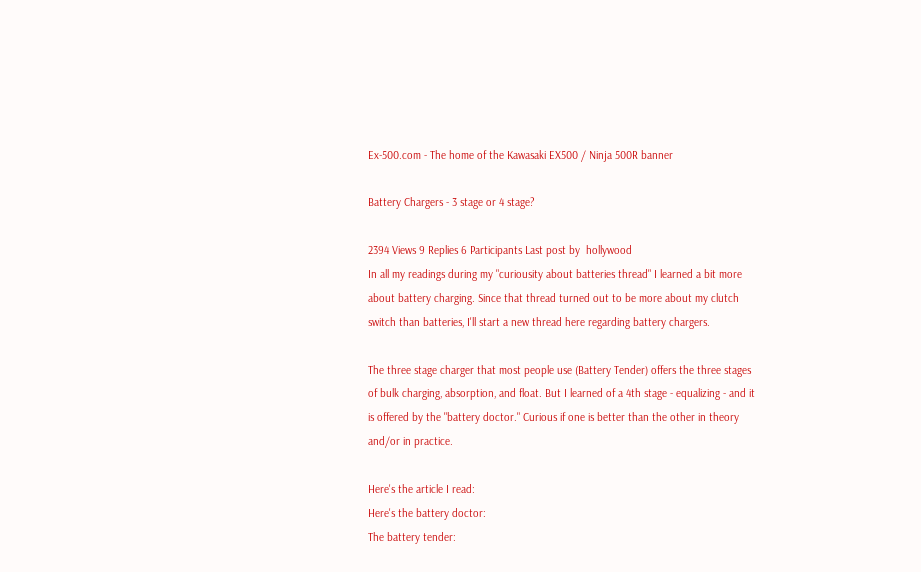Ex-500.com - The home of the Kawasaki EX500 / Ninja 500R banner

Battery Chargers - 3 stage or 4 stage?

2394 Views 9 Replies 6 Participants Last post by  hollywood
In all my readings during my "curiousity about batteries thread" I learned a bit more about battery charging. Since that thread turned out to be more about my clutch switch than batteries, I'll start a new thread here regarding battery chargers.

The three stage charger that most people use (Battery Tender) offers the three stages of bulk charging, absorption, and float. But I learned of a 4th stage - equalizing - and it is offered by the "battery doctor." Curious if one is better than the other in theory and/or in practice.

Here's the article I read:
Here's the battery doctor:
The battery tender: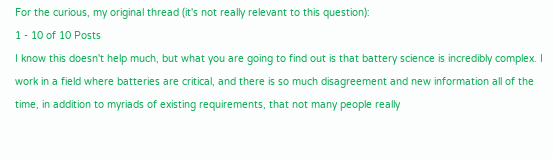For the curious, my original thread (it's not really relevant to this question):
1 - 10 of 10 Posts
I know this doesn't help much, but what you are going to find out is that battery science is incredibly complex. I work in a field where batteries are critical, and there is so much disagreement and new information all of the time, in addition to myriads of existing requirements, that not many people really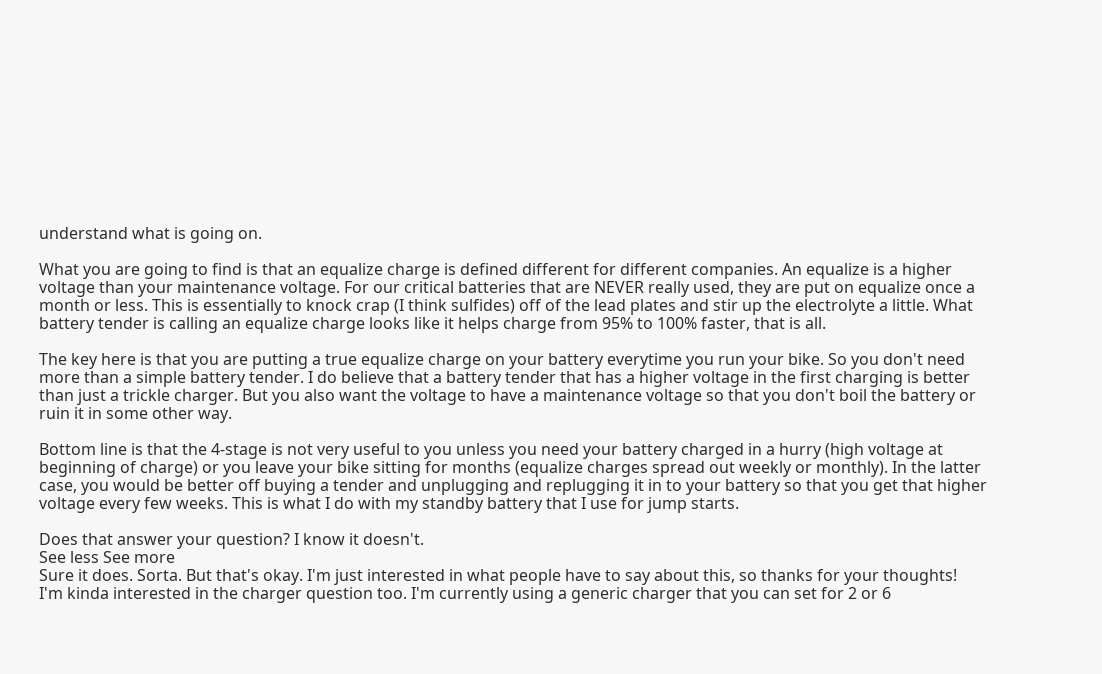understand what is going on.

What you are going to find is that an equalize charge is defined different for different companies. An equalize is a higher voltage than your maintenance voltage. For our critical batteries that are NEVER really used, they are put on equalize once a month or less. This is essentially to knock crap (I think sulfides) off of the lead plates and stir up the electrolyte a little. What battery tender is calling an equalize charge looks like it helps charge from 95% to 100% faster, that is all.

The key here is that you are putting a true equalize charge on your battery everytime you run your bike. So you don't need more than a simple battery tender. I do believe that a battery tender that has a higher voltage in the first charging is better than just a trickle charger. But you also want the voltage to have a maintenance voltage so that you don't boil the battery or ruin it in some other way.

Bottom line is that the 4-stage is not very useful to you unless you need your battery charged in a hurry (high voltage at beginning of charge) or you leave your bike sitting for months (equalize charges spread out weekly or monthly). In the latter case, you would be better off buying a tender and unplugging and replugging it in to your battery so that you get that higher voltage every few weeks. This is what I do with my standby battery that I use for jump starts.

Does that answer your question? I know it doesn't.
See less See more
Sure it does. Sorta. But that's okay. I'm just interested in what people have to say about this, so thanks for your thoughts!
I'm kinda interested in the charger question too. I'm currently using a generic charger that you can set for 2 or 6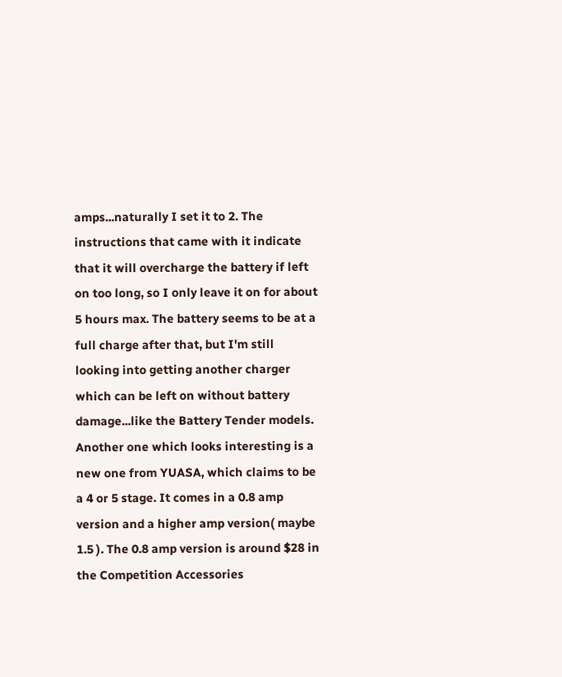amps...naturally I set it to 2. The instructions that came with it indicate that it will overcharge the battery if left on too long, so I only leave it on for about 5 hours max. The battery seems to be at a full charge after that, but I'm still looking into getting another charger which can be left on without battery damage...like the Battery Tender models. Another one which looks interesting is a new one from YUASA, which claims to be a 4 or 5 stage. It comes in a 0.8 amp version and a higher amp version( maybe 1.5 ). The 0.8 amp version is around $28 in the Competition Accessories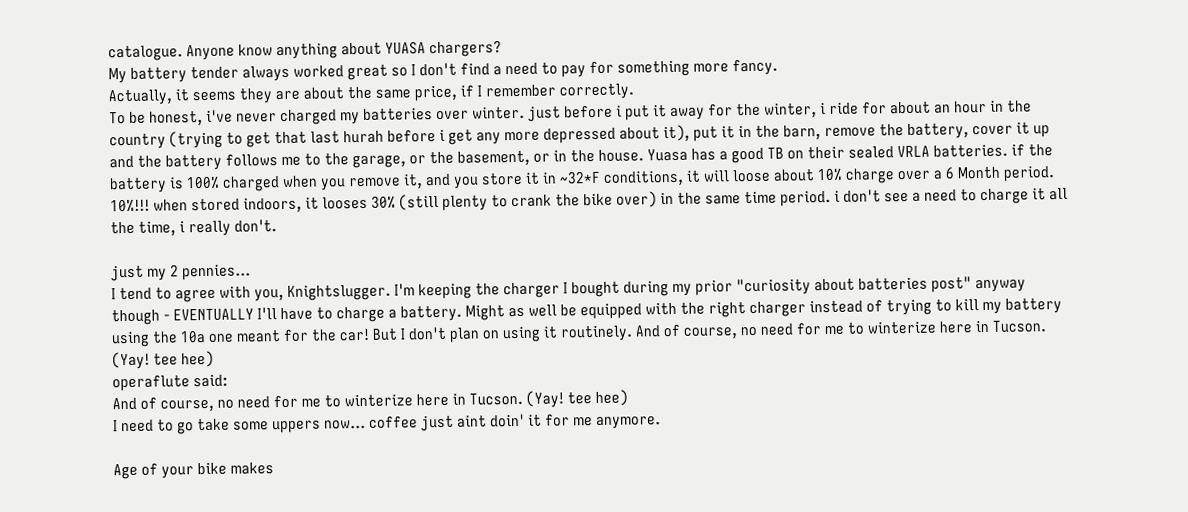catalogue. Anyone know anything about YUASA chargers?
My battery tender always worked great so I don't find a need to pay for something more fancy.
Actually, it seems they are about the same price, if I remember correctly.
To be honest, i've never charged my batteries over winter. just before i put it away for the winter, i ride for about an hour in the country (trying to get that last hurah before i get any more depressed about it), put it in the barn, remove the battery, cover it up and the battery follows me to the garage, or the basement, or in the house. Yuasa has a good TB on their sealed VRLA batteries. if the battery is 100% charged when you remove it, and you store it in ~32*F conditions, it will loose about 10% charge over a 6 Month period. 10%!!! when stored indoors, it looses 30% (still plenty to crank the bike over) in the same time period. i don't see a need to charge it all the time, i really don't.

just my 2 pennies...
I tend to agree with you, Knightslugger. I'm keeping the charger I bought during my prior "curiosity about batteries post" anyway though - EVENTUALLY I'll have to charge a battery. Might as well be equipped with the right charger instead of trying to kill my battery using the 10a one meant for the car! But I don't plan on using it routinely. And of course, no need for me to winterize here in Tucson. (Yay! tee hee)
operaflute said:
And of course, no need for me to winterize here in Tucson. (Yay! tee hee)
I need to go take some uppers now... coffee just aint doin' it for me anymore.

Age of your bike makes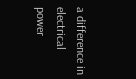a difference in electrical power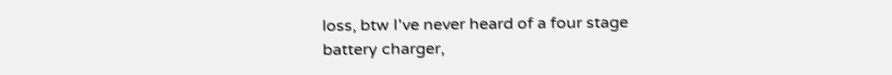loss, btw I've never heard of a four stage
battery charger,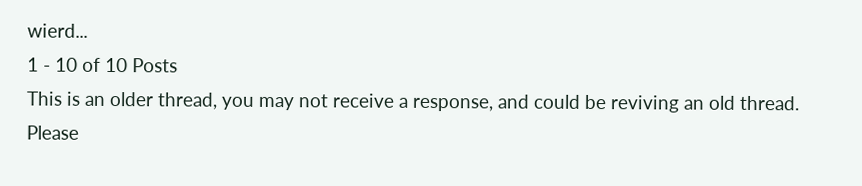wierd...
1 - 10 of 10 Posts
This is an older thread, you may not receive a response, and could be reviving an old thread. Please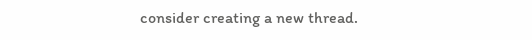consider creating a new thread.